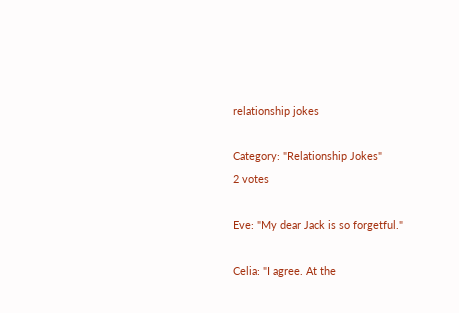relationship jokes

Category: "Relationship Jokes"
2 votes

Eve: "My dear Jack is so forgetful."

Celia: "I agree. At the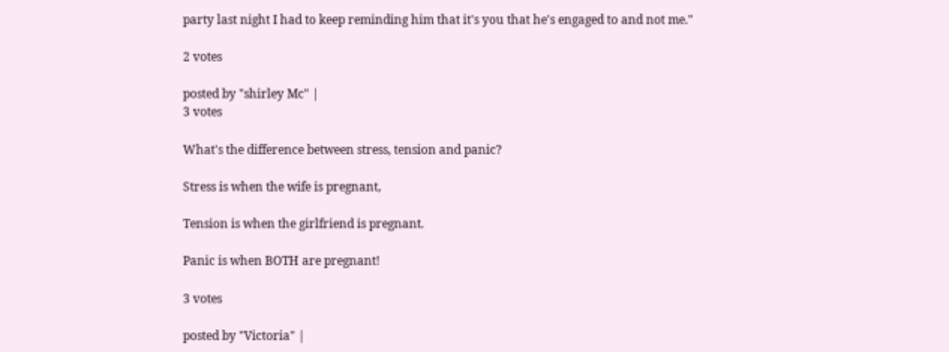party last night I had to keep reminding him that it's you that he's engaged to and not me."

2 votes

posted by "shirley Mc" |
3 votes

What's the difference between stress, tension and panic?

Stress is when the wife is pregnant,

Tension is when the girlfriend is pregnant.

Panic is when BOTH are pregnant!

3 votes

posted by "Victoria" |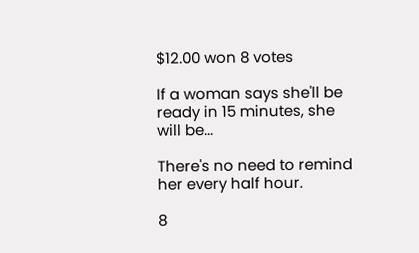$12.00 won 8 votes

If a woman says she'll be ready in 15 minutes, she will be...

There's no need to remind her every half hour.

8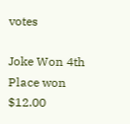votes

Joke Won 4th Place won $12.00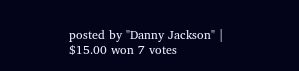posted by "Danny Jackson" |
$15.00 won 7 votes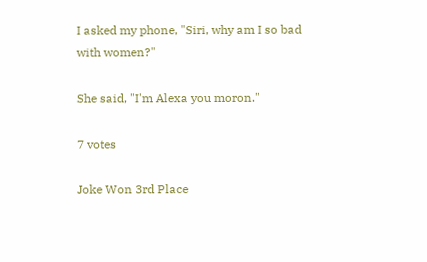I asked my phone, "Siri, why am I so bad with women?"

She said, "I'm Alexa you moron."

7 votes

Joke Won 3rd Place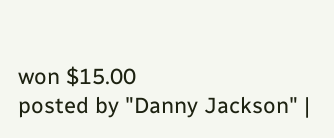won $15.00
posted by "Danny Jackson" |